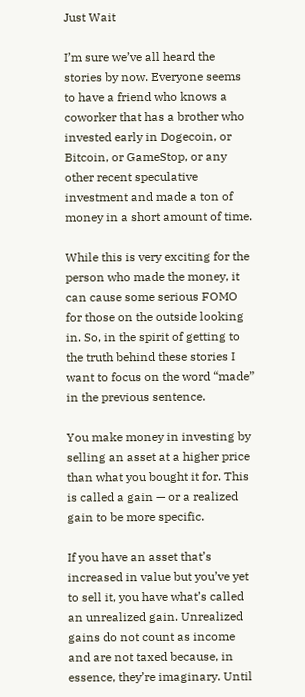Just Wait

I’m sure we’ve all heard the stories by now. Everyone seems to have a friend who knows a coworker that has a brother who invested early in Dogecoin, or Bitcoin, or GameStop, or any other recent speculative investment and made a ton of money in a short amount of time.

While this is very exciting for the person who made the money, it can cause some serious FOMO for those on the outside looking in. So, in the spirit of getting to the truth behind these stories I want to focus on the word “made” in the previous sentence.

You make money in investing by selling an asset at a higher price than what you bought it for. This is called a gain — or a realized gain to be more specific.

If you have an asset that’s increased in value but you’ve yet to sell it, you have what’s called an unrealized gain. Unrealized gains do not count as income and are not taxed because, in essence, they’re imaginary. Until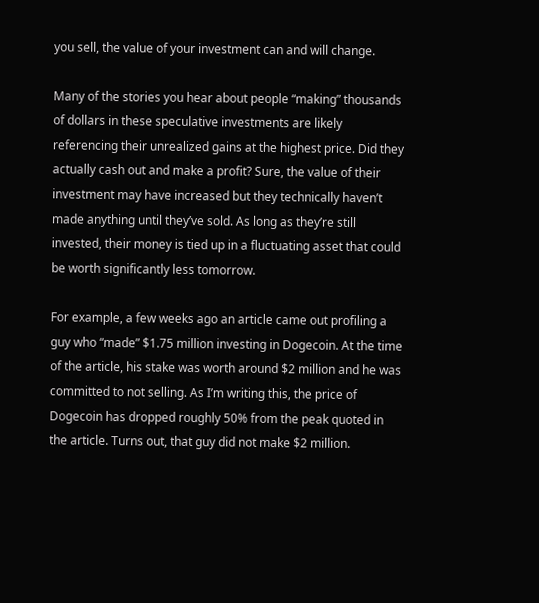you sell, the value of your investment can and will change.

Many of the stories you hear about people “making” thousands of dollars in these speculative investments are likely referencing their unrealized gains at the highest price. Did they actually cash out and make a profit? Sure, the value of their investment may have increased but they technically haven’t made anything until they’ve sold. As long as they’re still invested, their money is tied up in a fluctuating asset that could be worth significantly less tomorrow.

For example, a few weeks ago an article came out profiling a guy who “made” $1.75 million investing in Dogecoin. At the time of the article, his stake was worth around $2 million and he was committed to not selling. As I’m writing this, the price of Dogecoin has dropped roughly 50% from the peak quoted in the article. Turns out, that guy did not make $2 million.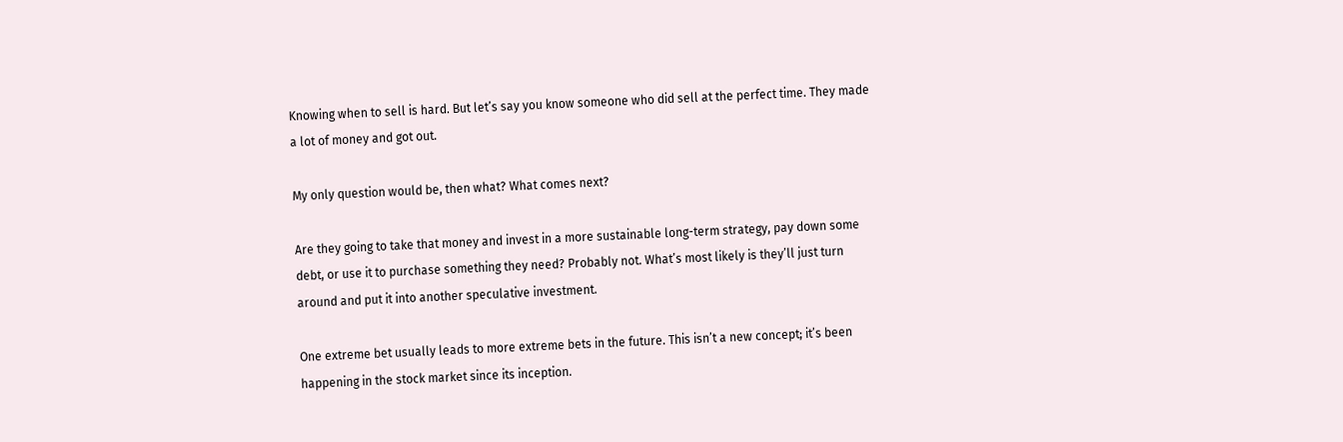Knowing when to sell is hard. But let’s say you know someone who did sell at the perfect time. They made a lot of money and got out.

My only question would be, then what? What comes next?

Are they going to take that money and invest in a more sustainable long-term strategy, pay down some debt, or use it to purchase something they need? Probably not. What’s most likely is they’ll just turn around and put it into another speculative investment.

One extreme bet usually leads to more extreme bets in the future. This isn’t a new concept; it’s been happening in the stock market since its inception.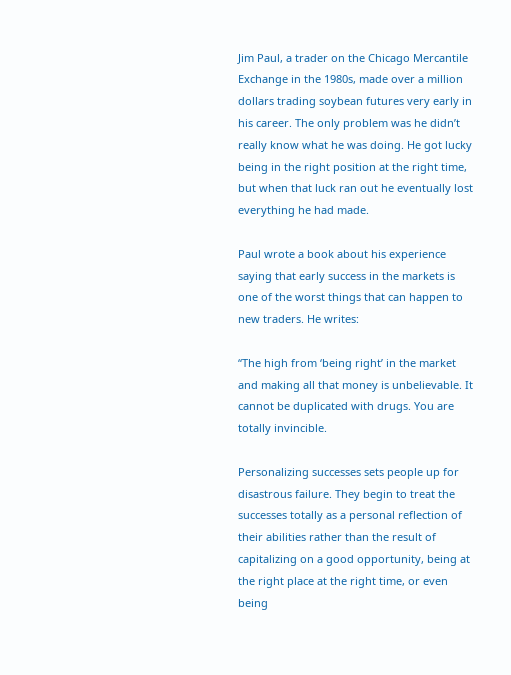Jim Paul, a trader on the Chicago Mercantile Exchange in the 1980s, made over a million dollars trading soybean futures very early in his career. The only problem was he didn’t really know what he was doing. He got lucky being in the right position at the right time, but when that luck ran out he eventually lost everything he had made.

Paul wrote a book about his experience saying that early success in the markets is one of the worst things that can happen to new traders. He writes:

“The high from ‘being right’ in the market and making all that money is unbelievable. It cannot be duplicated with drugs. You are totally invincible.

Personalizing successes sets people up for disastrous failure. They begin to treat the successes totally as a personal reflection of their abilities rather than the result of capitalizing on a good opportunity, being at the right place at the right time, or even being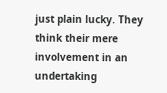just plain lucky. They think their mere involvement in an undertaking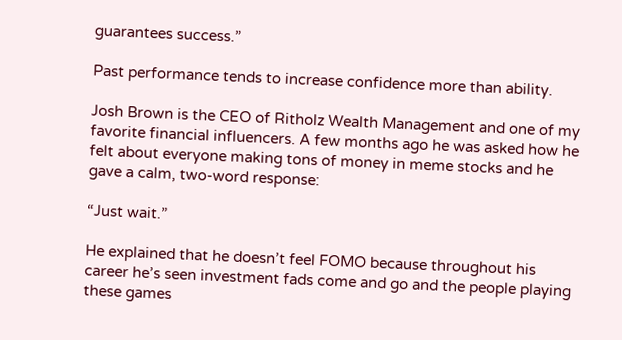guarantees success.”

Past performance tends to increase confidence more than ability.

Josh Brown is the CEO of Ritholz Wealth Management and one of my favorite financial influencers. A few months ago he was asked how he felt about everyone making tons of money in meme stocks and he gave a calm, two-word response:

“Just wait.”

He explained that he doesn’t feel FOMO because throughout his career he’s seen investment fads come and go and the people playing these games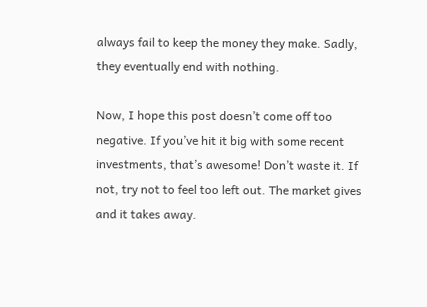always fail to keep the money they make. Sadly, they eventually end with nothing.

Now, I hope this post doesn’t come off too negative. If you’ve hit it big with some recent investments, that’s awesome! Don’t waste it. If not, try not to feel too left out. The market gives and it takes away.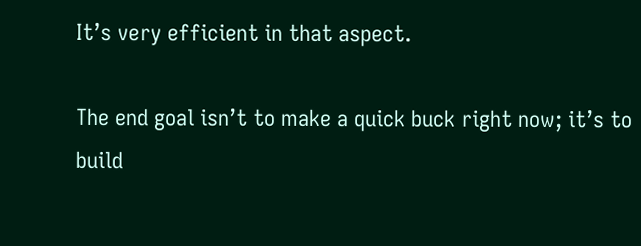It’s very efficient in that aspect.

The end goal isn’t to make a quick buck right now; it’s to build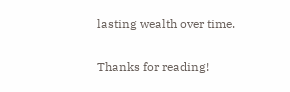lasting wealth over time.

Thanks for reading!